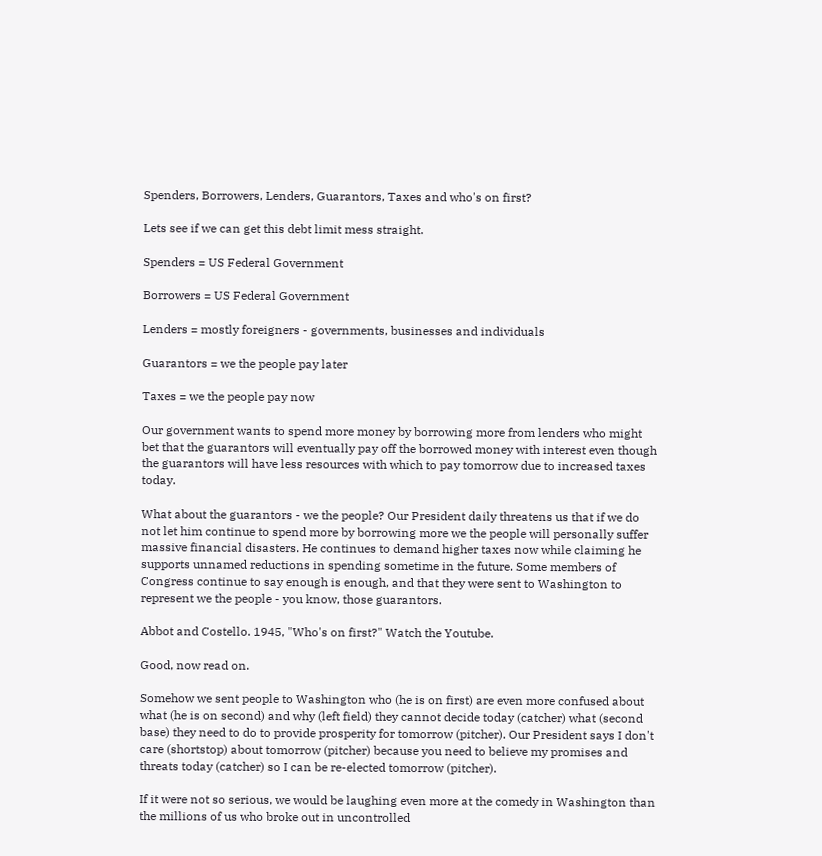Spenders, Borrowers, Lenders, Guarantors, Taxes and who's on first?

Lets see if we can get this debt limit mess straight.

Spenders = US Federal Government

Borrowers = US Federal Government

Lenders = mostly foreigners - governments, businesses and individuals

Guarantors = we the people pay later

Taxes = we the people pay now

Our government wants to spend more money by borrowing more from lenders who might bet that the guarantors will eventually pay off the borrowed money with interest even though the guarantors will have less resources with which to pay tomorrow due to increased taxes today.

What about the guarantors - we the people? Our President daily threatens us that if we do not let him continue to spend more by borrowing more we the people will personally suffer massive financial disasters. He continues to demand higher taxes now while claiming he supports unnamed reductions in spending sometime in the future. Some members of Congress continue to say enough is enough, and that they were sent to Washington to represent we the people - you know, those guarantors.

Abbot and Costello. 1945, "Who's on first?" Watch the Youtube.

Good, now read on.

Somehow we sent people to Washington who (he is on first) are even more confused about what (he is on second) and why (left field) they cannot decide today (catcher) what (second base) they need to do to provide prosperity for tomorrow (pitcher). Our President says I don't care (shortstop) about tomorrow (pitcher) because you need to believe my promises and threats today (catcher) so I can be re-elected tomorrow (pitcher).

If it were not so serious, we would be laughing even more at the comedy in Washington than the millions of us who broke out in uncontrolled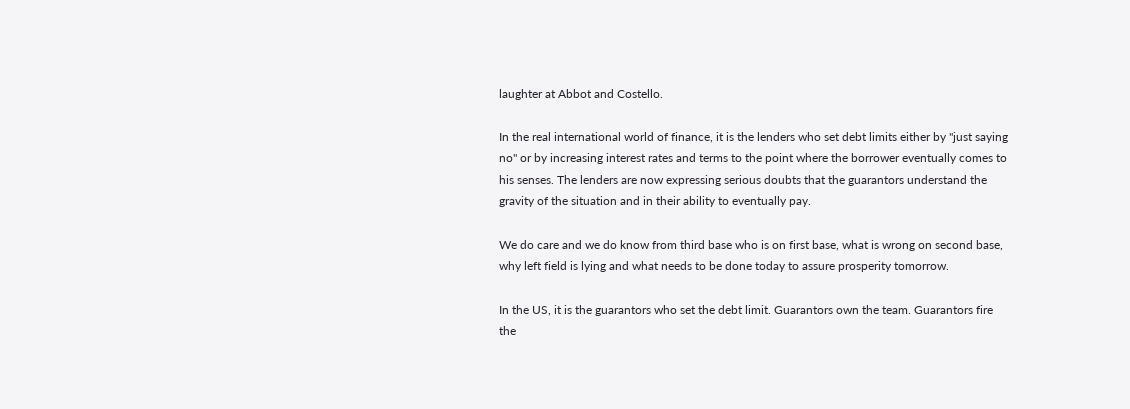laughter at Abbot and Costello.

In the real international world of finance, it is the lenders who set debt limits either by "just saying no" or by increasing interest rates and terms to the point where the borrower eventually comes to his senses. The lenders are now expressing serious doubts that the guarantors understand the gravity of the situation and in their ability to eventually pay.

We do care and we do know from third base who is on first base, what is wrong on second base, why left field is lying and what needs to be done today to assure prosperity tomorrow.

In the US, it is the guarantors who set the debt limit. Guarantors own the team. Guarantors fire the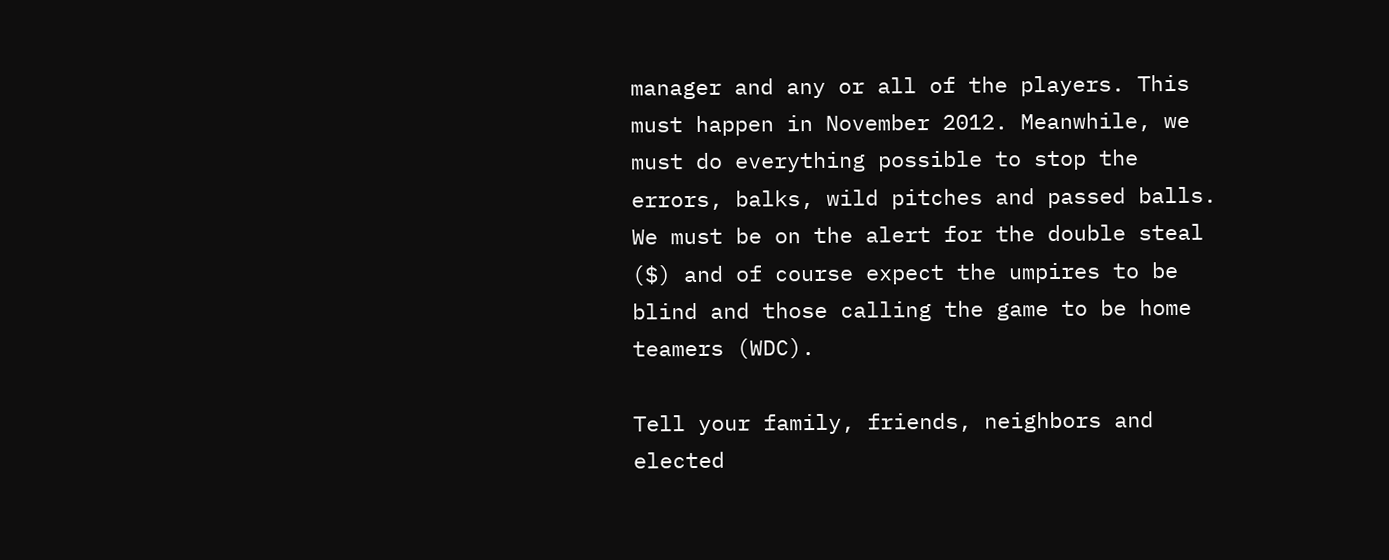manager and any or all of the players. This must happen in November 2012. Meanwhile, we must do everything possible to stop the errors, balks, wild pitches and passed balls. We must be on the alert for the double steal ($) and of course expect the umpires to be blind and those calling the game to be home teamers (WDC).

Tell your family, friends, neighbors and elected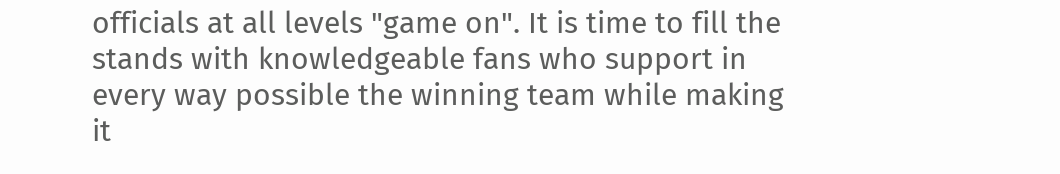officials at all levels "game on". It is time to fill the stands with knowledgeable fans who support in every way possible the winning team while making it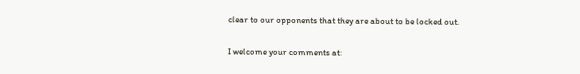clear to our opponents that they are about to be locked out.

I welcome your comments at: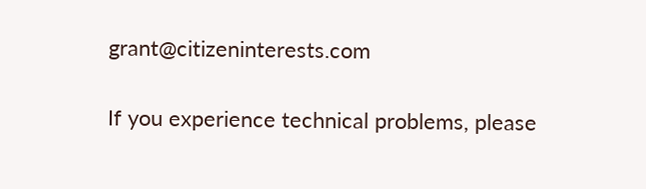grant@citizeninterests.com

If you experience technical problems, please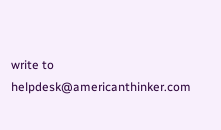write to helpdesk@americanthinker.com